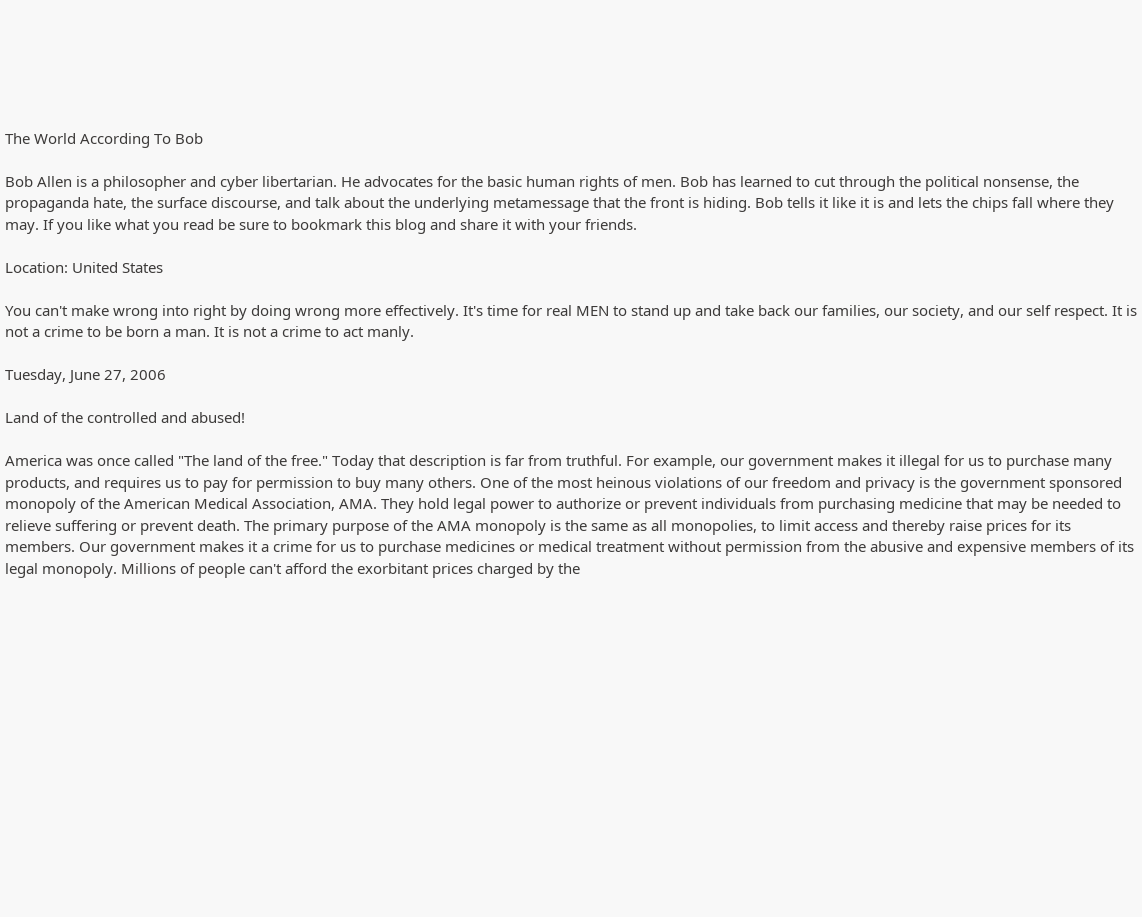The World According To Bob

Bob Allen is a philosopher and cyber libertarian. He advocates for the basic human rights of men. Bob has learned to cut through the political nonsense, the propaganda hate, the surface discourse, and talk about the underlying metamessage that the front is hiding. Bob tells it like it is and lets the chips fall where they may. If you like what you read be sure to bookmark this blog and share it with your friends.

Location: United States

You can't make wrong into right by doing wrong more effectively. It's time for real MEN to stand up and take back our families, our society, and our self respect. It is not a crime to be born a man. It is not a crime to act manly.

Tuesday, June 27, 2006

Land of the controlled and abused!

America was once called "The land of the free." Today that description is far from truthful. For example, our government makes it illegal for us to purchase many products, and requires us to pay for permission to buy many others. One of the most heinous violations of our freedom and privacy is the government sponsored monopoly of the American Medical Association, AMA. They hold legal power to authorize or prevent individuals from purchasing medicine that may be needed to relieve suffering or prevent death. The primary purpose of the AMA monopoly is the same as all monopolies, to limit access and thereby raise prices for its members. Our government makes it a crime for us to purchase medicines or medical treatment without permission from the abusive and expensive members of its legal monopoly. Millions of people can't afford the exorbitant prices charged by the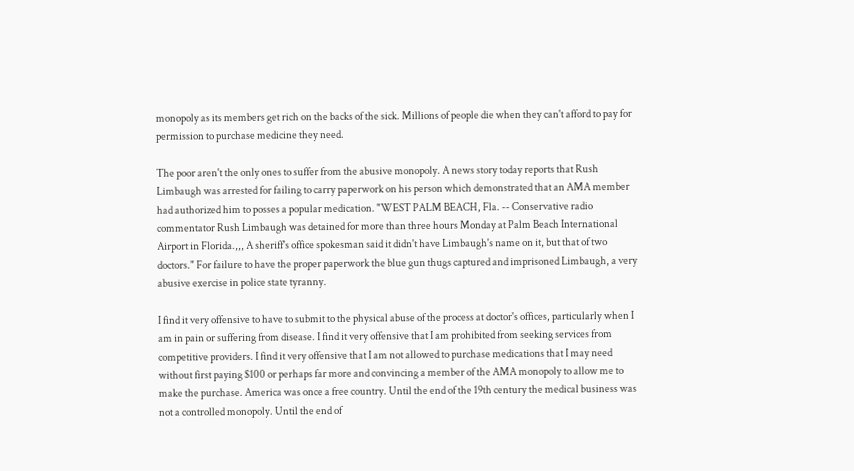monopoly as its members get rich on the backs of the sick. Millions of people die when they can't afford to pay for permission to purchase medicine they need.

The poor aren't the only ones to suffer from the abusive monopoly. A news story today reports that Rush Limbaugh was arrested for failing to carry paperwork on his person which demonstrated that an AMA member had authorized him to posses a popular medication. "WEST PALM BEACH, Fla. -- Conservative radio commentator Rush Limbaugh was detained for more than three hours Monday at Palm Beach International Airport in Florida.,,, A sheriff's office spokesman said it didn't have Limbaugh's name on it, but that of two doctors." For failure to have the proper paperwork the blue gun thugs captured and imprisoned Limbaugh, a very abusive exercise in police state tyranny.

I find it very offensive to have to submit to the physical abuse of the process at doctor's offices, particularly when I am in pain or suffering from disease. I find it very offensive that I am prohibited from seeking services from competitive providers. I find it very offensive that I am not allowed to purchase medications that I may need without first paying $100 or perhaps far more and convincing a member of the AMA monopoly to allow me to make the purchase. America was once a free country. Until the end of the 19th century the medical business was not a controlled monopoly. Until the end of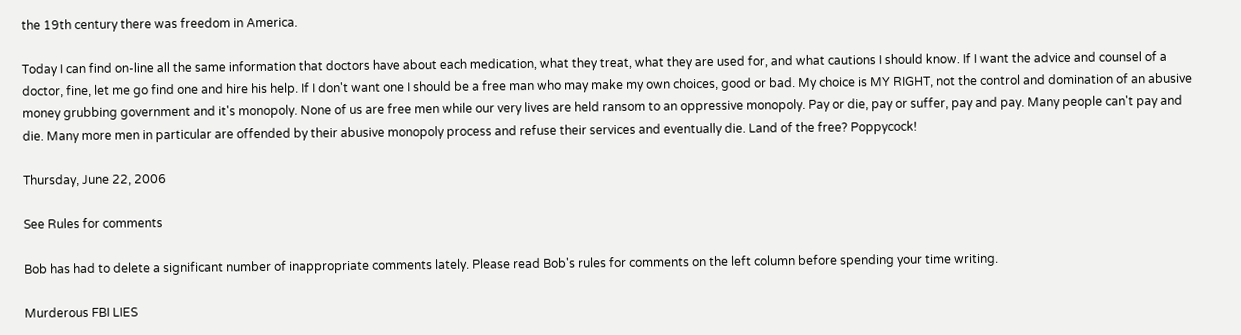the 19th century there was freedom in America.

Today I can find on-line all the same information that doctors have about each medication, what they treat, what they are used for, and what cautions I should know. If I want the advice and counsel of a doctor, fine, let me go find one and hire his help. If I don't want one I should be a free man who may make my own choices, good or bad. My choice is MY RIGHT, not the control and domination of an abusive money grubbing government and it's monopoly. None of us are free men while our very lives are held ransom to an oppressive monopoly. Pay or die, pay or suffer, pay and pay. Many people can't pay and die. Many more men in particular are offended by their abusive monopoly process and refuse their services and eventually die. Land of the free? Poppycock!

Thursday, June 22, 2006

See Rules for comments

Bob has had to delete a significant number of inappropriate comments lately. Please read Bob's rules for comments on the left column before spending your time writing.

Murderous FBI LIES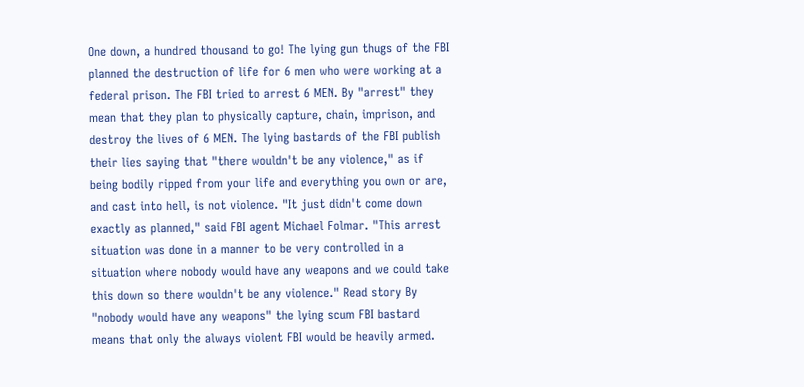One down, a hundred thousand to go! The lying gun thugs of the FBI planned the destruction of life for 6 men who were working at a federal prison. The FBI tried to arrest 6 MEN. By "arrest" they mean that they plan to physically capture, chain, imprison, and destroy the lives of 6 MEN. The lying bastards of the FBI publish their lies saying that "there wouldn't be any violence," as if being bodily ripped from your life and everything you own or are, and cast into hell, is not violence. "It just didn't come down exactly as planned," said FBI agent Michael Folmar. "This arrest situation was done in a manner to be very controlled in a situation where nobody would have any weapons and we could take this down so there wouldn't be any violence." Read story By "nobody would have any weapons" the lying scum FBI bastard means that only the always violent FBI would be heavily armed.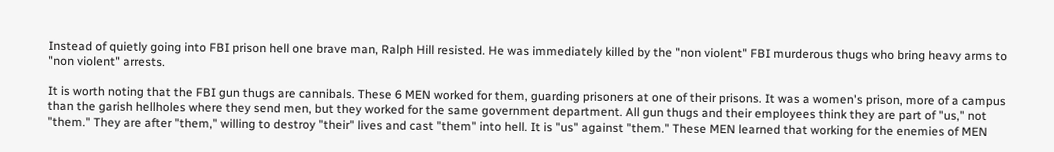Instead of quietly going into FBI prison hell one brave man, Ralph Hill resisted. He was immediately killed by the "non violent" FBI murderous thugs who bring heavy arms to "non violent" arrests.

It is worth noting that the FBI gun thugs are cannibals. These 6 MEN worked for them, guarding prisoners at one of their prisons. It was a women's prison, more of a campus than the garish hellholes where they send men, but they worked for the same government department. All gun thugs and their employees think they are part of "us," not "them." They are after "them," willing to destroy "their" lives and cast "them" into hell. It is "us" against "them." These MEN learned that working for the enemies of MEN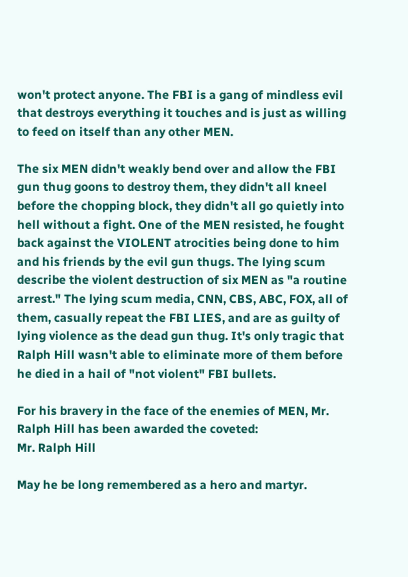won't protect anyone. The FBI is a gang of mindless evil that destroys everything it touches and is just as willing to feed on itself than any other MEN.

The six MEN didn't weakly bend over and allow the FBI gun thug goons to destroy them, they didn't all kneel before the chopping block, they didn't all go quietly into hell without a fight. One of the MEN resisted, he fought back against the VIOLENT atrocities being done to him and his friends by the evil gun thugs. The lying scum describe the violent destruction of six MEN as "a routine arrest." The lying scum media, CNN, CBS, ABC, FOX, all of them, casually repeat the FBI LIES, and are as guilty of lying violence as the dead gun thug. It's only tragic that Ralph Hill wasn't able to eliminate more of them before he died in a hail of "not violent" FBI bullets.

For his bravery in the face of the enemies of MEN, Mr. Ralph Hill has been awarded the coveted:
Mr. Ralph Hill

May he be long remembered as a hero and martyr.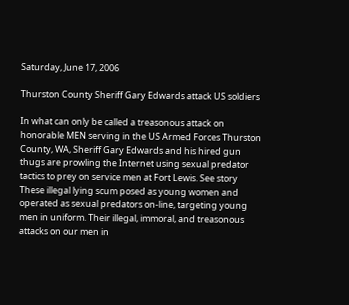Saturday, June 17, 2006

Thurston County Sheriff Gary Edwards attack US soldiers

In what can only be called a treasonous attack on honorable MEN serving in the US Armed Forces Thurston County, WA, Sheriff Gary Edwards and his hired gun thugs are prowling the Internet using sexual predator tactics to prey on service men at Fort Lewis. See story These illegal lying scum posed as young women and operated as sexual predators on-line, targeting young men in uniform. Their illegal, immoral, and treasonous attacks on our men in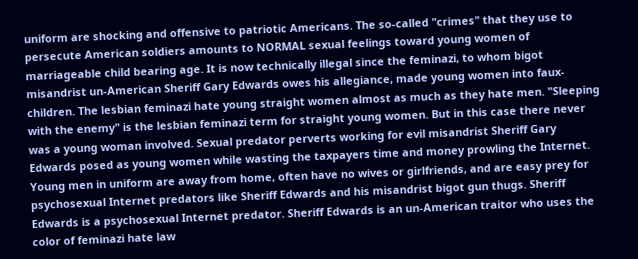uniform are shocking and offensive to patriotic Americans. The so-called "crimes" that they use to persecute American soldiers amounts to NORMAL sexual feelings toward young women of marriageable child bearing age. It is now technically illegal since the feminazi, to whom bigot misandrist un-American Sheriff Gary Edwards owes his allegiance, made young women into faux-children. The lesbian feminazi hate young straight women almost as much as they hate men. "Sleeping with the enemy" is the lesbian feminazi term for straight young women. But in this case there never was a young woman involved. Sexual predator perverts working for evil misandrist Sheriff Gary Edwards posed as young women while wasting the taxpayers time and money prowling the Internet. Young men in uniform are away from home, often have no wives or girlfriends, and are easy prey for psychosexual Internet predators like Sheriff Edwards and his misandrist bigot gun thugs. Sheriff Edwards is a psychosexual Internet predator. Sheriff Edwards is an un-American traitor who uses the color of feminazi hate law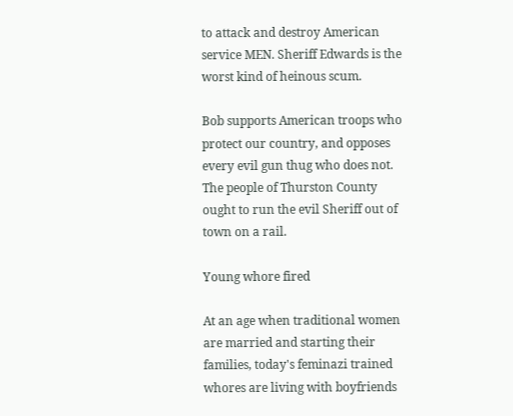to attack and destroy American service MEN. Sheriff Edwards is the worst kind of heinous scum.

Bob supports American troops who protect our country, and opposes every evil gun thug who does not. The people of Thurston County ought to run the evil Sheriff out of town on a rail.

Young whore fired

At an age when traditional women are married and starting their families, today's feminazi trained whores are living with boyfriends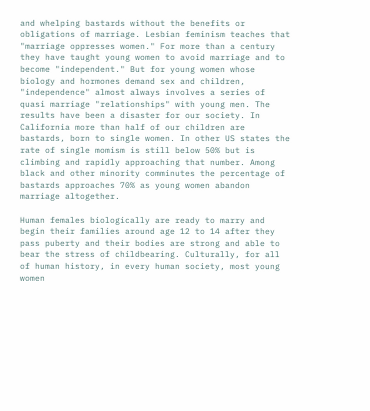and whelping bastards without the benefits or obligations of marriage. Lesbian feminism teaches that "marriage oppresses women." For more than a century they have taught young women to avoid marriage and to become "independent." But for young women whose biology and hormones demand sex and children, "independence" almost always involves a series of quasi marriage "relationships" with young men. The results have been a disaster for our society. In California more than half of our children are bastards, born to single women. In other US states the rate of single momism is still below 50% but is climbing and rapidly approaching that number. Among black and other minority comminutes the percentage of bastards approaches 70% as young women abandon marriage altogether.

Human females biologically are ready to marry and begin their families around age 12 to 14 after they pass puberty and their bodies are strong and able to bear the stress of childbearing. Culturally, for all of human history, in every human society, most young women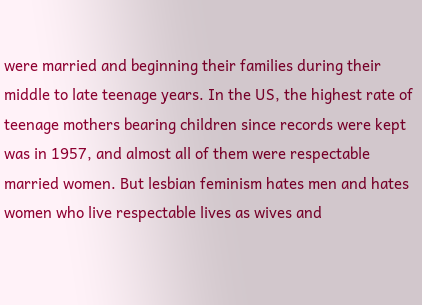were married and beginning their families during their middle to late teenage years. In the US, the highest rate of teenage mothers bearing children since records were kept was in 1957, and almost all of them were respectable married women. But lesbian feminism hates men and hates women who live respectable lives as wives and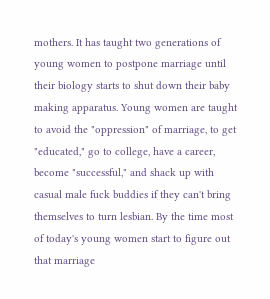mothers. It has taught two generations of young women to postpone marriage until their biology starts to shut down their baby making apparatus. Young women are taught to avoid the "oppression" of marriage, to get "educated," go to college, have a career, become "successful," and shack up with casual male fuck buddies if they can't bring themselves to turn lesbian. By the time most of today's young women start to figure out that marriage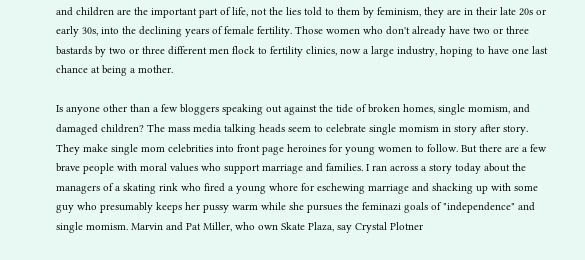and children are the important part of life, not the lies told to them by feminism, they are in their late 20s or early 30s, into the declining years of female fertility. Those women who don't already have two or three bastards by two or three different men flock to fertility clinics, now a large industry, hoping to have one last chance at being a mother.

Is anyone other than a few bloggers speaking out against the tide of broken homes, single momism, and damaged children? The mass media talking heads seem to celebrate single momism in story after story. They make single mom celebrities into front page heroines for young women to follow. But there are a few brave people with moral values who support marriage and families. I ran across a story today about the managers of a skating rink who fired a young whore for eschewing marriage and shacking up with some guy who presumably keeps her pussy warm while she pursues the feminazi goals of "independence" and single momism. Marvin and Pat Miller, who own Skate Plaza, say Crystal Plotner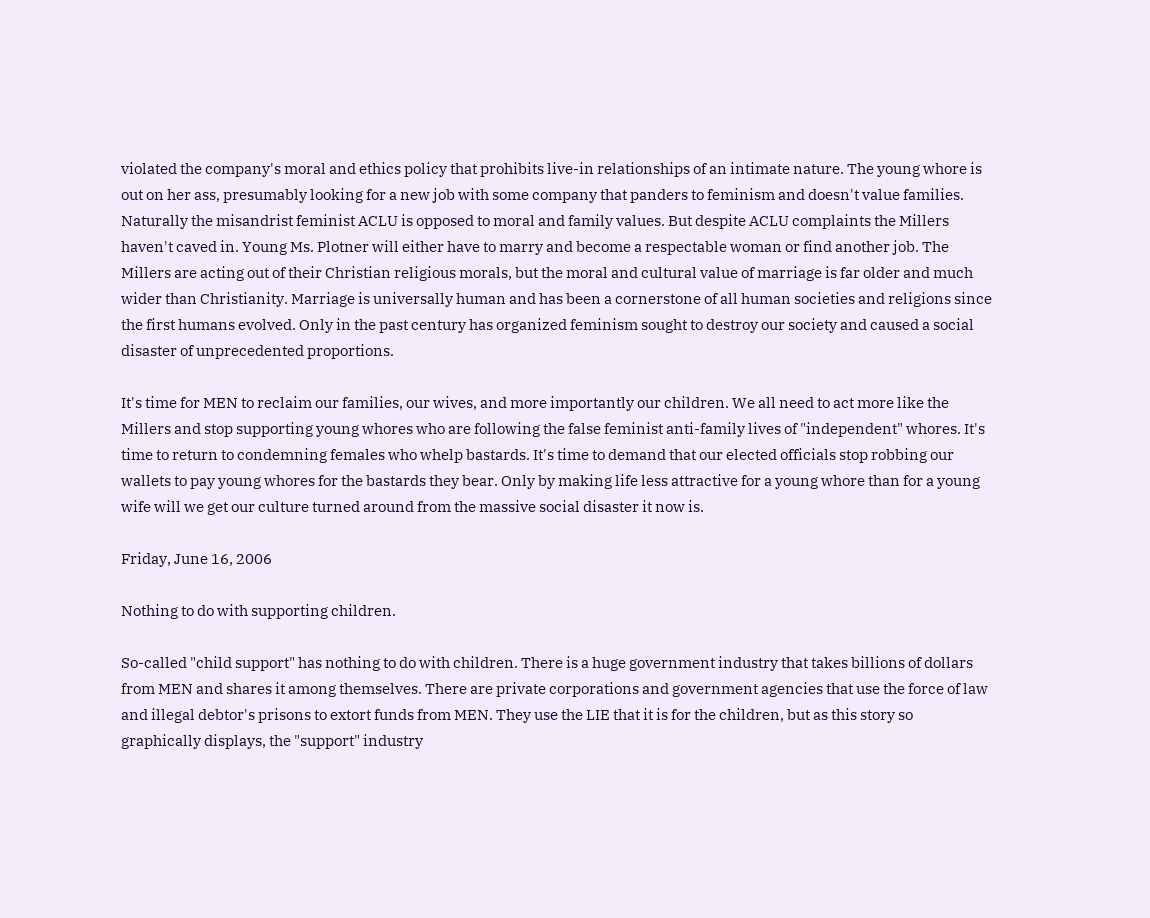violated the company's moral and ethics policy that prohibits live-in relationships of an intimate nature. The young whore is out on her ass, presumably looking for a new job with some company that panders to feminism and doesn't value families. Naturally the misandrist feminist ACLU is opposed to moral and family values. But despite ACLU complaints the Millers haven't caved in. Young Ms. Plotner will either have to marry and become a respectable woman or find another job. The Millers are acting out of their Christian religious morals, but the moral and cultural value of marriage is far older and much wider than Christianity. Marriage is universally human and has been a cornerstone of all human societies and religions since the first humans evolved. Only in the past century has organized feminism sought to destroy our society and caused a social disaster of unprecedented proportions.

It's time for MEN to reclaim our families, our wives, and more importantly our children. We all need to act more like the Millers and stop supporting young whores who are following the false feminist anti-family lives of "independent" whores. It's time to return to condemning females who whelp bastards. It's time to demand that our elected officials stop robbing our wallets to pay young whores for the bastards they bear. Only by making life less attractive for a young whore than for a young wife will we get our culture turned around from the massive social disaster it now is.

Friday, June 16, 2006

Nothing to do with supporting children.

So-called "child support" has nothing to do with children. There is a huge government industry that takes billions of dollars from MEN and shares it among themselves. There are private corporations and government agencies that use the force of law and illegal debtor's prisons to extort funds from MEN. They use the LIE that it is for the children, but as this story so graphically displays, the "support" industry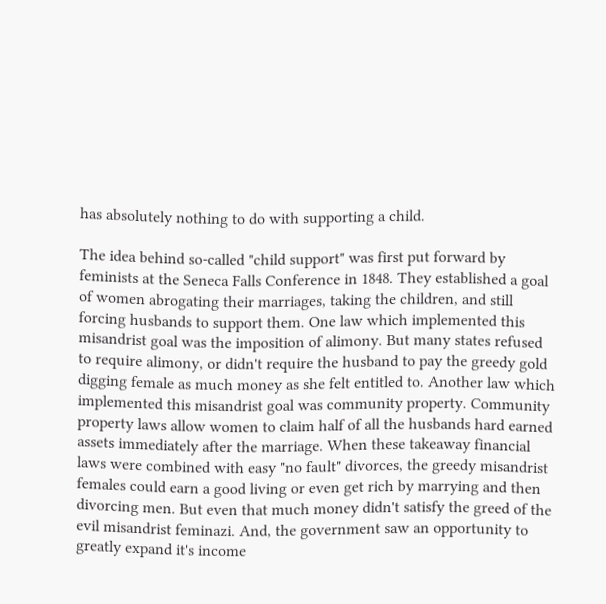has absolutely nothing to do with supporting a child.

The idea behind so-called "child support" was first put forward by feminists at the Seneca Falls Conference in 1848. They established a goal of women abrogating their marriages, taking the children, and still forcing husbands to support them. One law which implemented this misandrist goal was the imposition of alimony. But many states refused to require alimony, or didn't require the husband to pay the greedy gold digging female as much money as she felt entitled to. Another law which implemented this misandrist goal was community property. Community property laws allow women to claim half of all the husbands hard earned assets immediately after the marriage. When these takeaway financial laws were combined with easy "no fault" divorces, the greedy misandrist females could earn a good living or even get rich by marrying and then divorcing men. But even that much money didn't satisfy the greed of the evil misandrist feminazi. And, the government saw an opportunity to greatly expand it's income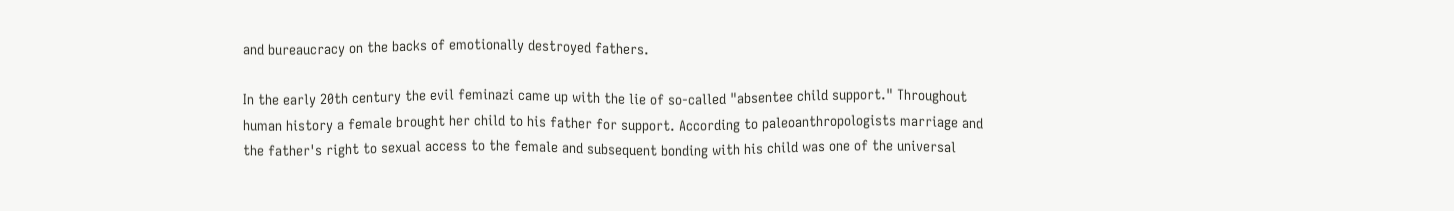and bureaucracy on the backs of emotionally destroyed fathers.

In the early 20th century the evil feminazi came up with the lie of so-called "absentee child support." Throughout human history a female brought her child to his father for support. According to paleoanthropologists marriage and the father's right to sexual access to the female and subsequent bonding with his child was one of the universal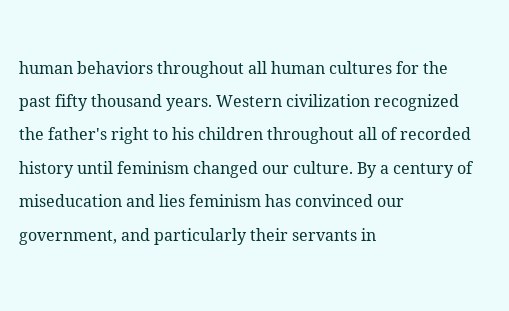human behaviors throughout all human cultures for the past fifty thousand years. Western civilization recognized the father's right to his children throughout all of recorded history until feminism changed our culture. By a century of miseducation and lies feminism has convinced our government, and particularly their servants in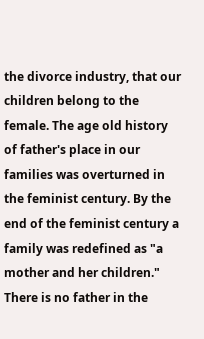the divorce industry, that our children belong to the female. The age old history of father's place in our families was overturned in the feminist century. By the end of the feminist century a family was redefined as "a mother and her children." There is no father in the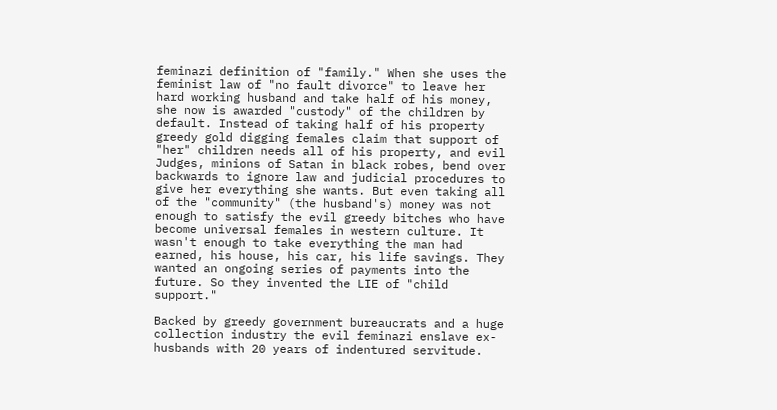feminazi definition of "family." When she uses the feminist law of "no fault divorce" to leave her hard working husband and take half of his money, she now is awarded "custody" of the children by default. Instead of taking half of his property greedy gold digging females claim that support of "her" children needs all of his property, and evil Judges, minions of Satan in black robes, bend over backwards to ignore law and judicial procedures to give her everything she wants. But even taking all of the "community" (the husband's) money was not enough to satisfy the evil greedy bitches who have become universal females in western culture. It wasn't enough to take everything the man had earned, his house, his car, his life savings. They wanted an ongoing series of payments into the future. So they invented the LIE of "child support."

Backed by greedy government bureaucrats and a huge collection industry the evil feminazi enslave ex-husbands with 20 years of indentured servitude.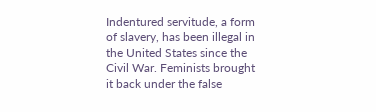Indentured servitude, a form of slavery, has been illegal in the United States since the Civil War. Feminists brought it back under the false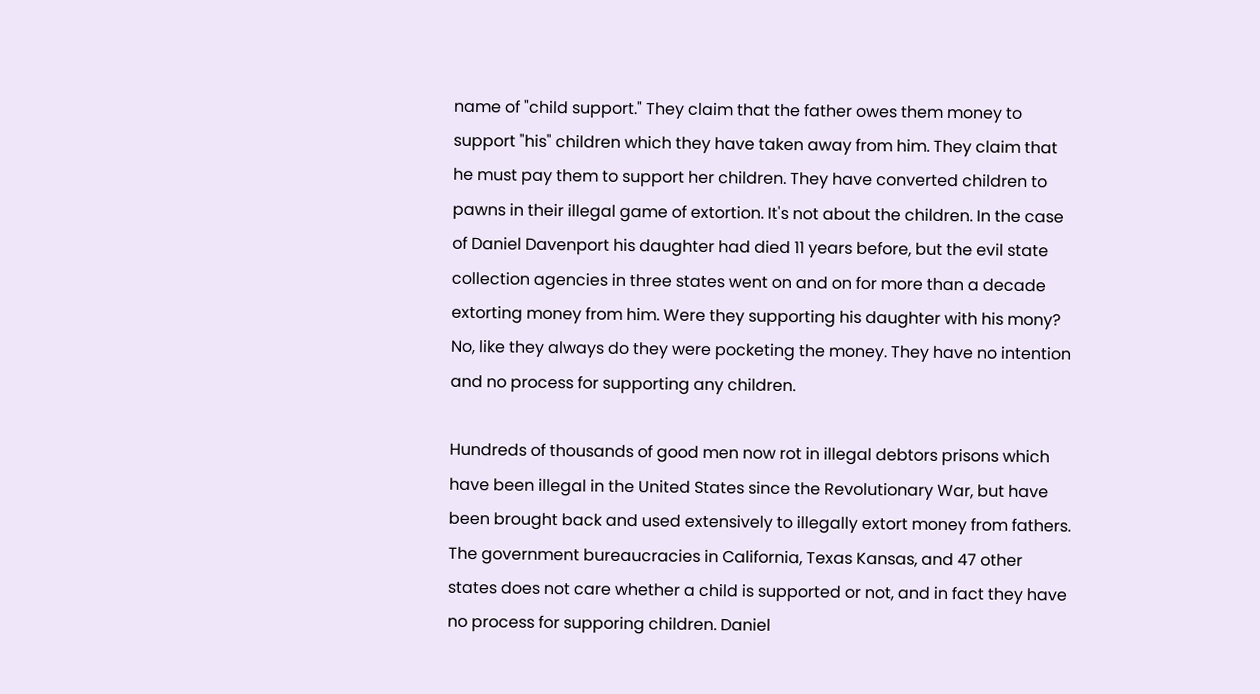name of "child support." They claim that the father owes them money to support "his" children which they have taken away from him. They claim that he must pay them to support her children. They have converted children to pawns in their illegal game of extortion. It's not about the children. In the case of Daniel Davenport his daughter had died 11 years before, but the evil state collection agencies in three states went on and on for more than a decade extorting money from him. Were they supporting his daughter with his mony? No, like they always do they were pocketing the money. They have no intention and no process for supporting any children.

Hundreds of thousands of good men now rot in illegal debtors prisons which have been illegal in the United States since the Revolutionary War, but have been brought back and used extensively to illegally extort money from fathers. The government bureaucracies in California, Texas Kansas, and 47 other states does not care whether a child is supported or not, and in fact they have no process for supporing children. Daniel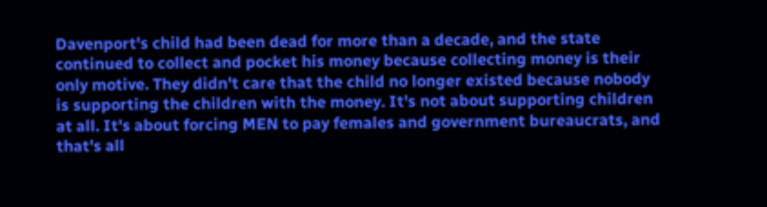Davenport's child had been dead for more than a decade, and the state continued to collect and pocket his money because collecting money is their only motive. They didn't care that the child no longer existed because nobody is supporting the children with the money. It's not about supporting children at all. It's about forcing MEN to pay females and government bureaucrats, and that's all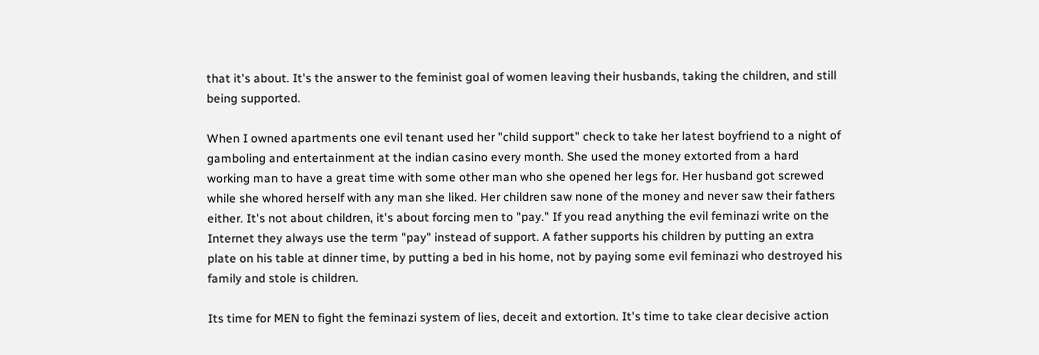that it's about. It's the answer to the feminist goal of women leaving their husbands, taking the children, and still being supported.

When I owned apartments one evil tenant used her "child support" check to take her latest boyfriend to a night of gamboling and entertainment at the indian casino every month. She used the money extorted from a hard working man to have a great time with some other man who she opened her legs for. Her husband got screwed while she whored herself with any man she liked. Her children saw none of the money and never saw their fathers either. It's not about children, it's about forcing men to "pay." If you read anything the evil feminazi write on the Internet they always use the term "pay" instead of support. A father supports his children by putting an extra plate on his table at dinner time, by putting a bed in his home, not by paying some evil feminazi who destroyed his family and stole is children.

Its time for MEN to fight the feminazi system of lies, deceit and extortion. It's time to take clear decisive action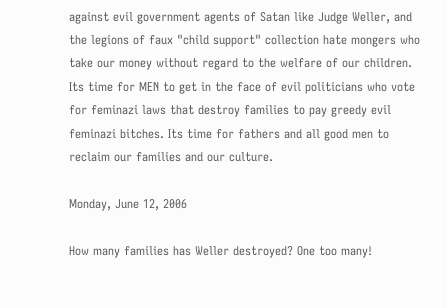against evil government agents of Satan like Judge Weller, and the legions of faux "child support" collection hate mongers who take our money without regard to the welfare of our children. Its time for MEN to get in the face of evil politicians who vote for feminazi laws that destroy families to pay greedy evil feminazi bitches. Its time for fathers and all good men to reclaim our families and our culture.

Monday, June 12, 2006

How many families has Weller destroyed? One too many!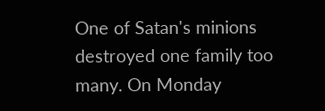One of Satan's minions destroyed one family too many. On Monday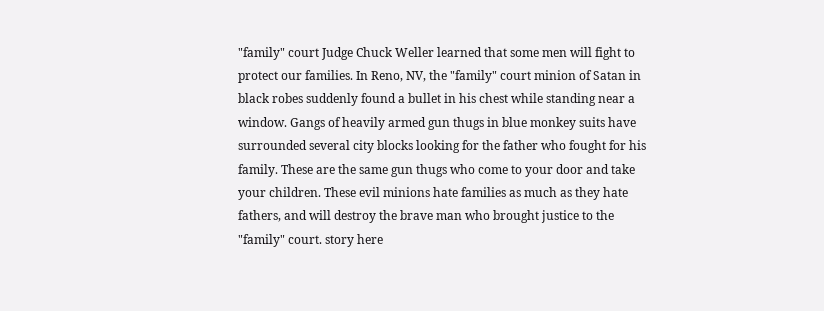"family" court Judge Chuck Weller learned that some men will fight to protect our families. In Reno, NV, the "family" court minion of Satan in black robes suddenly found a bullet in his chest while standing near a window. Gangs of heavily armed gun thugs in blue monkey suits have surrounded several city blocks looking for the father who fought for his family. These are the same gun thugs who come to your door and take your children. These evil minions hate families as much as they hate fathers, and will destroy the brave man who brought justice to the "family" court. story here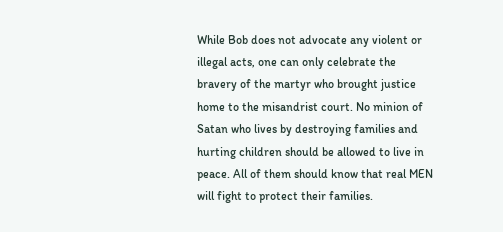While Bob does not advocate any violent or illegal acts, one can only celebrate the bravery of the martyr who brought justice home to the misandrist court. No minion of Satan who lives by destroying families and hurting children should be allowed to live in peace. All of them should know that real MEN will fight to protect their families.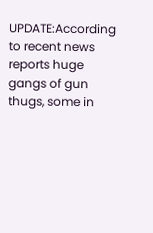UPDATE:According to recent news reports huge gangs of gun thugs, some in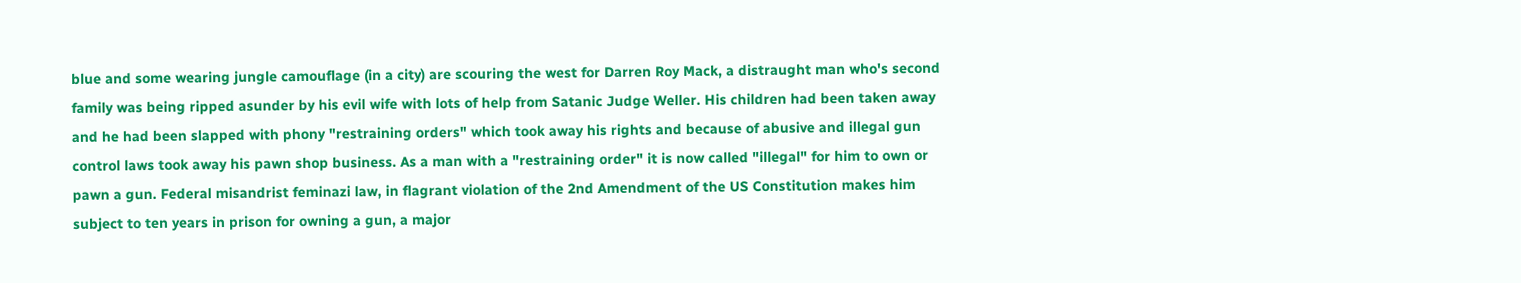blue and some wearing jungle camouflage (in a city) are scouring the west for Darren Roy Mack, a distraught man who's second family was being ripped asunder by his evil wife with lots of help from Satanic Judge Weller. His children had been taken away and he had been slapped with phony "restraining orders" which took away his rights and because of abusive and illegal gun control laws took away his pawn shop business. As a man with a "restraining order" it is now called "illegal" for him to own or pawn a gun. Federal misandrist feminazi law, in flagrant violation of the 2nd Amendment of the US Constitution makes him subject to ten years in prison for owning a gun, a major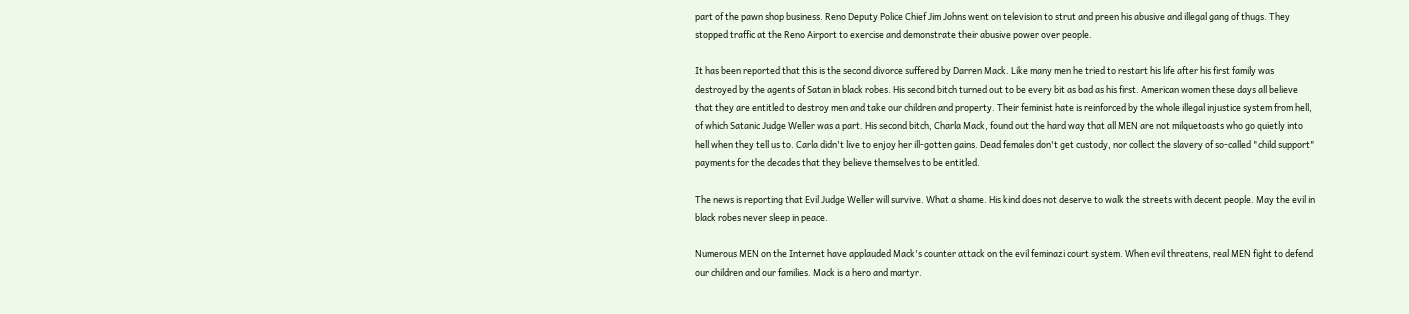part of the pawn shop business. Reno Deputy Police Chief Jim Johns went on television to strut and preen his abusive and illegal gang of thugs. They stopped traffic at the Reno Airport to exercise and demonstrate their abusive power over people.

It has been reported that this is the second divorce suffered by Darren Mack. Like many men he tried to restart his life after his first family was destroyed by the agents of Satan in black robes. His second bitch turned out to be every bit as bad as his first. American women these days all believe that they are entitled to destroy men and take our children and property. Their feminist hate is reinforced by the whole illegal injustice system from hell, of which Satanic Judge Weller was a part. His second bitch, Charla Mack, found out the hard way that all MEN are not milquetoasts who go quietly into hell when they tell us to. Carla didn't live to enjoy her ill-gotten gains. Dead females don't get custody, nor collect the slavery of so-called "child support" payments for the decades that they believe themselves to be entitled.

The news is reporting that Evil Judge Weller will survive. What a shame. His kind does not deserve to walk the streets with decent people. May the evil in black robes never sleep in peace.

Numerous MEN on the Internet have applauded Mack's counter attack on the evil feminazi court system. When evil threatens, real MEN fight to defend our children and our families. Mack is a hero and martyr.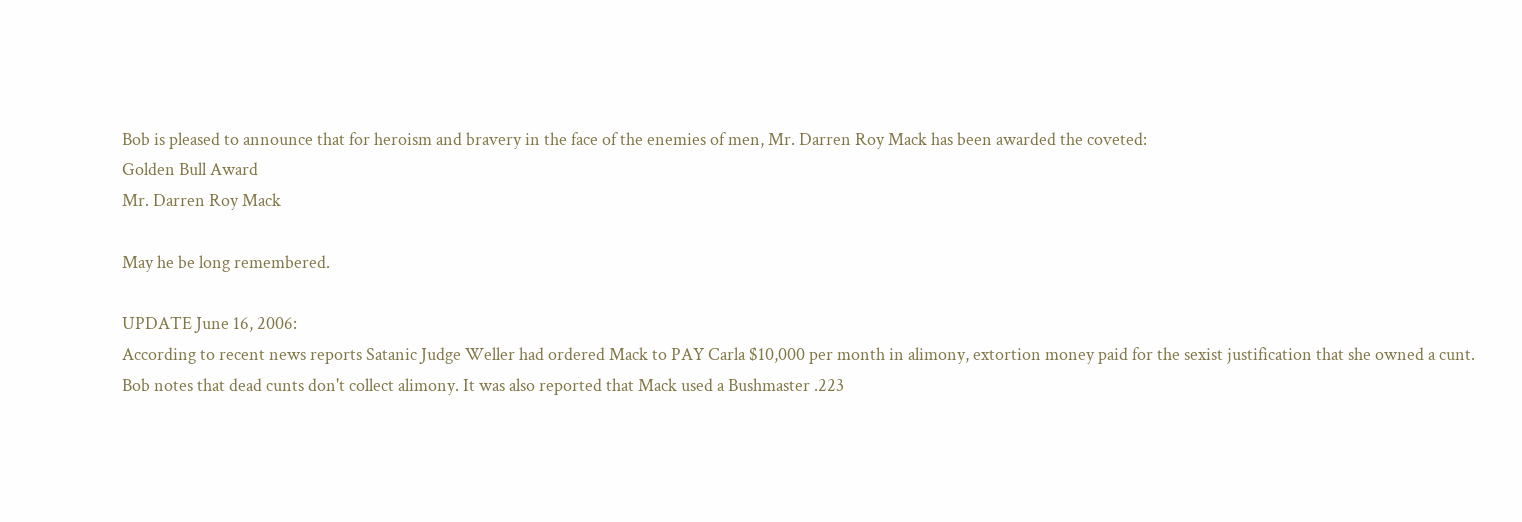Bob is pleased to announce that for heroism and bravery in the face of the enemies of men, Mr. Darren Roy Mack has been awarded the coveted:
Golden Bull Award
Mr. Darren Roy Mack

May he be long remembered.

UPDATE June 16, 2006:
According to recent news reports Satanic Judge Weller had ordered Mack to PAY Carla $10,000 per month in alimony, extortion money paid for the sexist justification that she owned a cunt. Bob notes that dead cunts don't collect alimony. It was also reported that Mack used a Bushmaster .223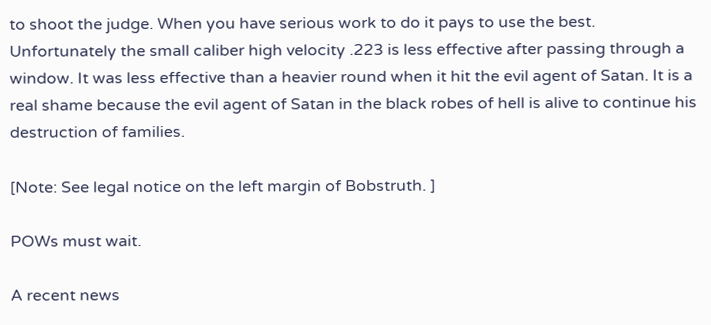to shoot the judge. When you have serious work to do it pays to use the best. Unfortunately the small caliber high velocity .223 is less effective after passing through a window. It was less effective than a heavier round when it hit the evil agent of Satan. It is a real shame because the evil agent of Satan in the black robes of hell is alive to continue his destruction of families.

[Note: See legal notice on the left margin of Bobstruth. ]

POWs must wait.

A recent news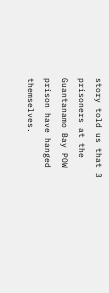story told us that 3 prisoners at the Guantanamo Bay POW prison have hanged themselves.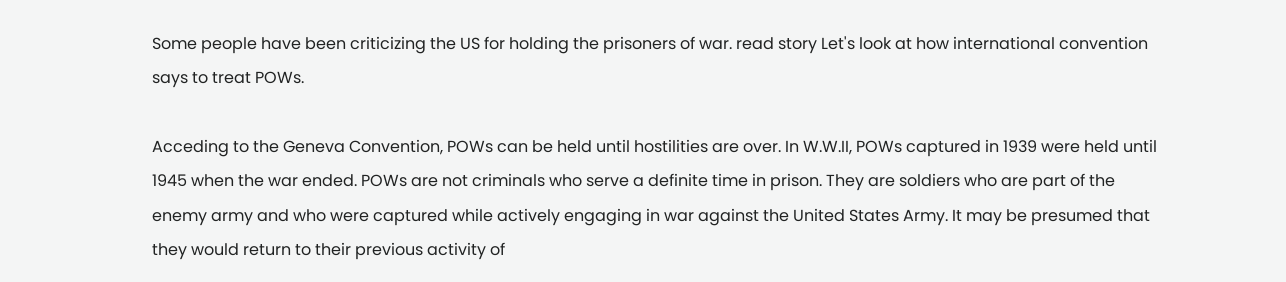Some people have been criticizing the US for holding the prisoners of war. read story Let's look at how international convention says to treat POWs.

Acceding to the Geneva Convention, POWs can be held until hostilities are over. In W.W.II, POWs captured in 1939 were held until 1945 when the war ended. POWs are not criminals who serve a definite time in prison. They are soldiers who are part of the enemy army and who were captured while actively engaging in war against the United States Army. It may be presumed that they would return to their previous activity of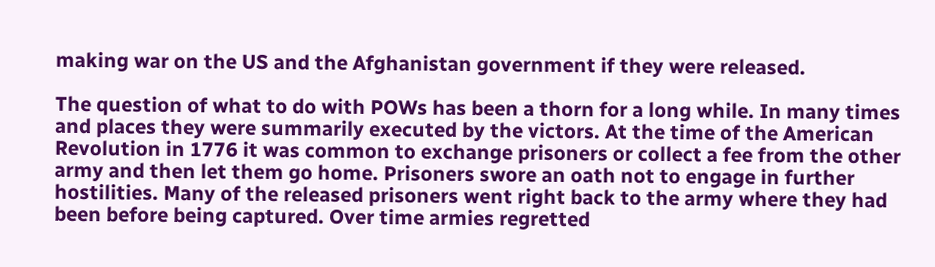making war on the US and the Afghanistan government if they were released.

The question of what to do with POWs has been a thorn for a long while. In many times and places they were summarily executed by the victors. At the time of the American Revolution in 1776 it was common to exchange prisoners or collect a fee from the other army and then let them go home. Prisoners swore an oath not to engage in further hostilities. Many of the released prisoners went right back to the army where they had been before being captured. Over time armies regretted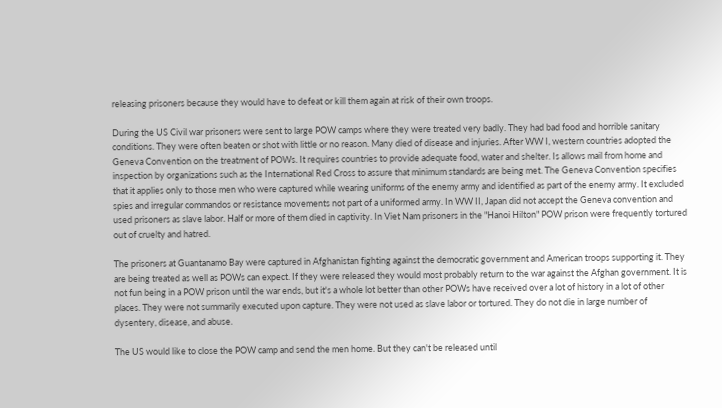releasing prisoners because they would have to defeat or kill them again at risk of their own troops.

During the US Civil war prisoners were sent to large POW camps where they were treated very badly. They had bad food and horrible sanitary conditions. They were often beaten or shot with little or no reason. Many died of disease and injuries. After WW I, western countries adopted the Geneva Convention on the treatment of POWs. It requires countries to provide adequate food, water and shelter. Is allows mail from home and inspection by organizations such as the International Red Cross to assure that minimum standards are being met. The Geneva Convention specifies that it applies only to those men who were captured while wearing uniforms of the enemy army and identified as part of the enemy army. It excluded spies and irregular commandos or resistance movements not part of a uniformed army. In WW II, Japan did not accept the Geneva convention and used prisoners as slave labor. Half or more of them died in captivity. In Viet Nam prisoners in the "Hanoi Hilton" POW prison were frequently tortured out of cruelty and hatred.

The prisoners at Guantanamo Bay were captured in Afghanistan fighting against the democratic government and American troops supporting it. They are being treated as well as POWs can expect. If they were released they would most probably return to the war against the Afghan government. It is not fun being in a POW prison until the war ends, but it's a whole lot better than other POWs have received over a lot of history in a lot of other places. They were not summarily executed upon capture. They were not used as slave labor or tortured. They do not die in large number of dysentery, disease, and abuse.

The US would like to close the POW camp and send the men home. But they can't be released until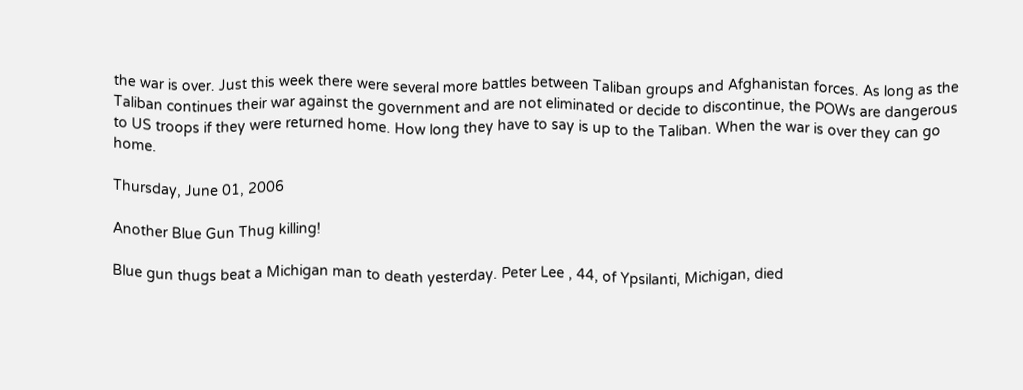the war is over. Just this week there were several more battles between Taliban groups and Afghanistan forces. As long as the Taliban continues their war against the government and are not eliminated or decide to discontinue, the POWs are dangerous to US troops if they were returned home. How long they have to say is up to the Taliban. When the war is over they can go home.

Thursday, June 01, 2006

Another Blue Gun Thug killing!

Blue gun thugs beat a Michigan man to death yesterday. Peter Lee , 44, of Ypsilanti, Michigan, died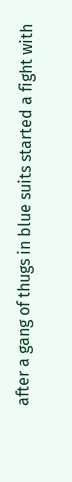after a gang of thugs in blue suits started a fight with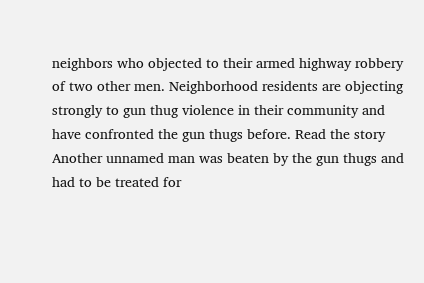neighbors who objected to their armed highway robbery of two other men. Neighborhood residents are objecting strongly to gun thug violence in their community and have confronted the gun thugs before. Read the story Another unnamed man was beaten by the gun thugs and had to be treated for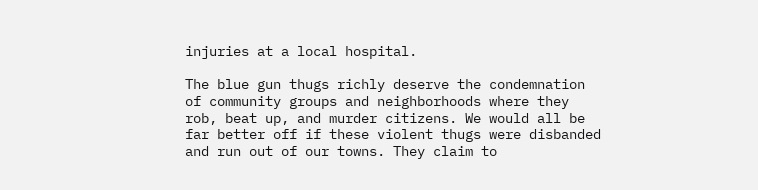injuries at a local hospital.

The blue gun thugs richly deserve the condemnation of community groups and neighborhoods where they rob, beat up, and murder citizens. We would all be far better off if these violent thugs were disbanded and run out of our towns. They claim to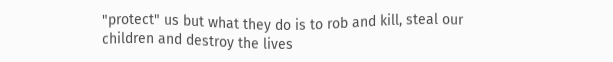"protect" us but what they do is to rob and kill, steal our children and destroy the lives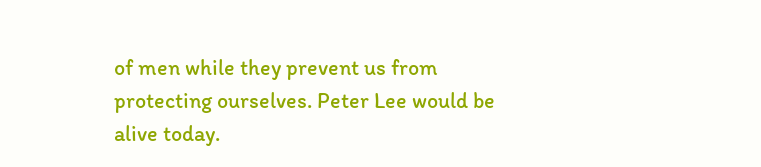of men while they prevent us from protecting ourselves. Peter Lee would be alive today.